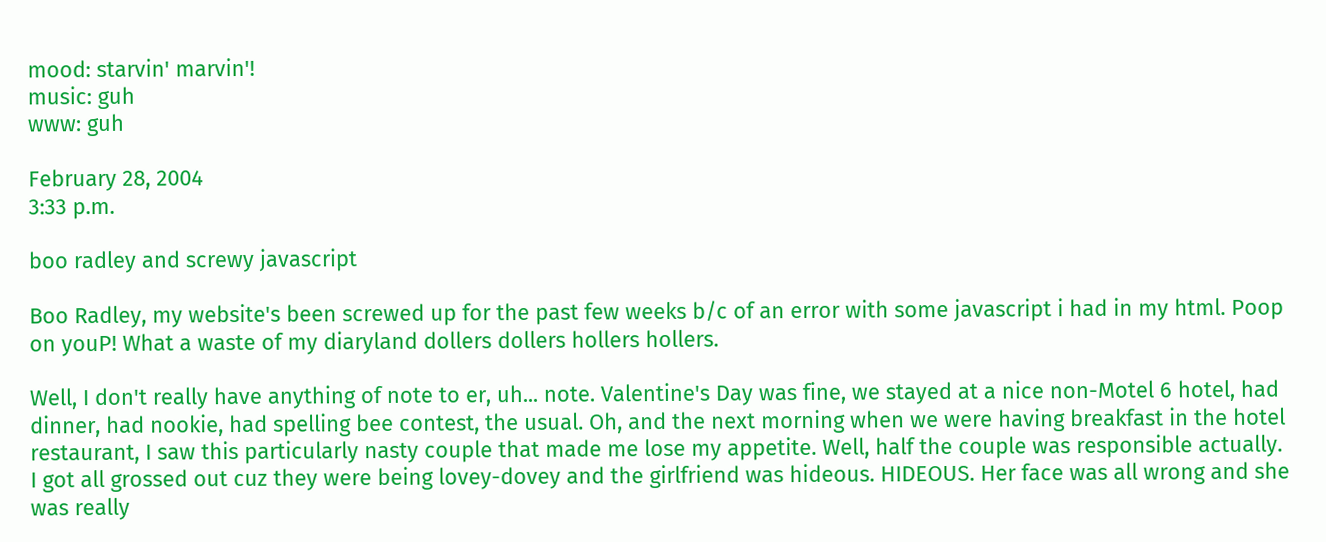mood: starvin' marvin'!
music: guh
www: guh

February 28, 2004
3:33 p.m.

boo radley and screwy javascript

Boo Radley, my website's been screwed up for the past few weeks b/c of an error with some javascript i had in my html. Poop on youP! What a waste of my diaryland dollers dollers hollers hollers.

Well, I don't really have anything of note to er, uh... note. Valentine's Day was fine, we stayed at a nice non-Motel 6 hotel, had dinner, had nookie, had spelling bee contest, the usual. Oh, and the next morning when we were having breakfast in the hotel restaurant, I saw this particularly nasty couple that made me lose my appetite. Well, half the couple was responsible actually. I got all grossed out cuz they were being lovey-dovey and the girlfriend was hideous. HIDEOUS. Her face was all wrong and she was really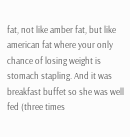fat, not like amber fat, but like american fat where your only chance of losing weight is stomach stapling. And it was breakfast buffet so she was well fed (three times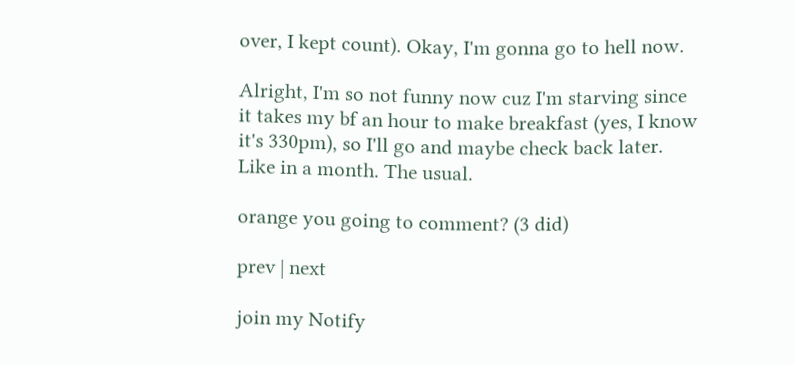over, I kept count). Okay, I'm gonna go to hell now.

Alright, I'm so not funny now cuz I'm starving since it takes my bf an hour to make breakfast (yes, I know it's 330pm), so I'll go and maybe check back later. Like in a month. The usual.

orange you going to comment? (3 did)

prev | next

join my Notify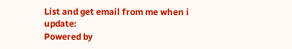List and get email from me when i update:
Powered by